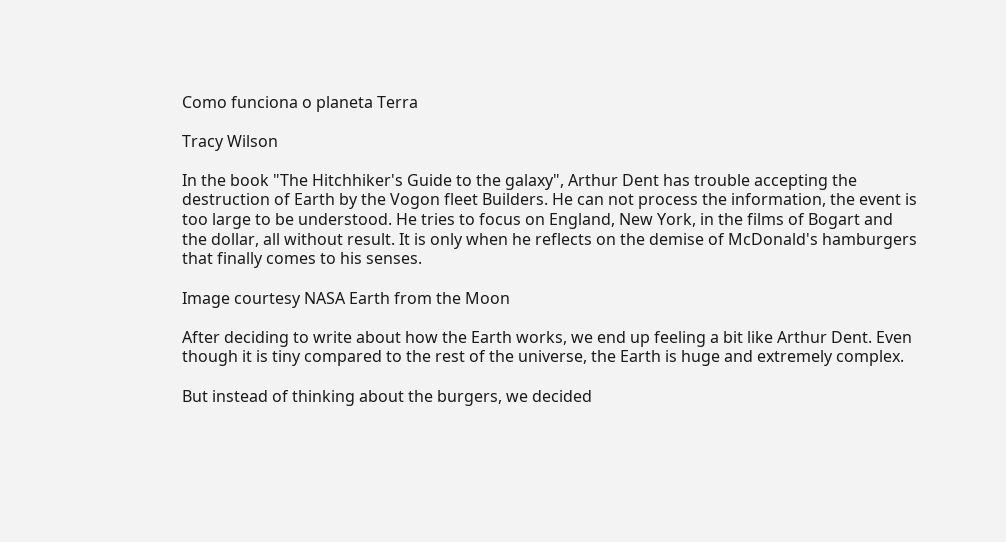Como funciona o planeta Terra

Tracy Wilson

In the book "The Hitchhiker's Guide to the galaxy", Arthur Dent has trouble accepting the destruction of Earth by the Vogon fleet Builders. He can not process the information, the event is too large to be understood. He tries to focus on England, New York, in the films of Bogart and the dollar, all without result. It is only when he reflects on the demise of McDonald's hamburgers that finally comes to his senses.

Image courtesy NASA Earth from the Moon

After deciding to write about how the Earth works, we end up feeling a bit like Arthur Dent. Even though it is tiny compared to the rest of the universe, the Earth is huge and extremely complex.

But instead of thinking about the burgers, we decided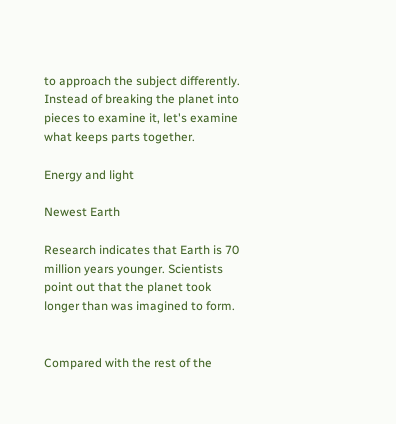to approach the subject differently. Instead of breaking the planet into pieces to examine it, let's examine what keeps parts together.

Energy and light

Newest Earth

Research indicates that Earth is 70 million years younger. Scientists point out that the planet took longer than was imagined to form.


Compared with the rest of the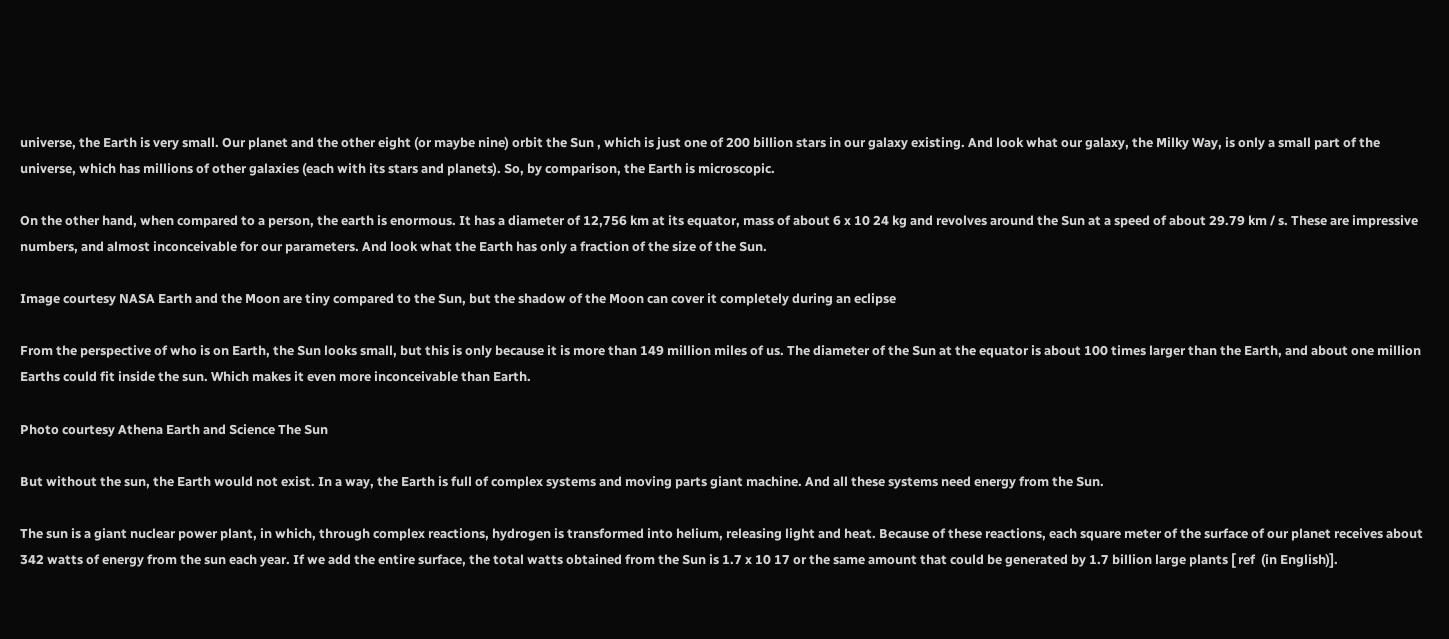universe, the Earth is very small. Our planet and the other eight (or maybe nine) orbit the Sun , which is just one of 200 billion stars in our galaxy existing. And look what our galaxy, the Milky Way, is only a small part of the universe, which has millions of other galaxies (each with its stars and planets). So, by comparison, the Earth is microscopic.

On the other hand, when compared to a person, the earth is enormous. It has a diameter of 12,756 km at its equator, mass of about 6 x 10 24 kg and revolves around the Sun at a speed of about 29.79 km / s. These are impressive numbers, and almost inconceivable for our parameters. And look what the Earth has only a fraction of the size of the Sun.

Image courtesy NASA Earth and the Moon are tiny compared to the Sun, but the shadow of the Moon can cover it completely during an eclipse

From the perspective of who is on Earth, the Sun looks small, but this is only because it is more than 149 million miles of us. The diameter of the Sun at the equator is about 100 times larger than the Earth, and about one million Earths could fit inside the sun. Which makes it even more inconceivable than Earth.

Photo courtesy Athena Earth and Science The Sun

But without the sun, the Earth would not exist. In a way, the Earth is full of complex systems and moving parts giant machine. And all these systems need energy from the Sun.

The sun is a giant nuclear power plant, in which, through complex reactions, hydrogen is transformed into helium, releasing light and heat. Because of these reactions, each square meter of the surface of our planet receives about 342 watts of energy from the sun each year. If we add the entire surface, the total watts obtained from the Sun is 1.7 x 10 17 or the same amount that could be generated by 1.7 billion large plants [ ref  (in English)].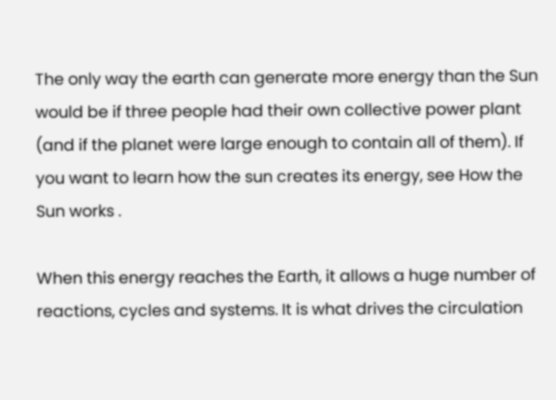The only way the earth can generate more energy than the Sun would be if three people had their own collective power plant (and if the planet were large enough to contain all of them). If you want to learn how the sun creates its energy, see How the Sun works .

When this energy reaches the Earth, it allows a huge number of reactions, cycles and systems. It is what drives the circulation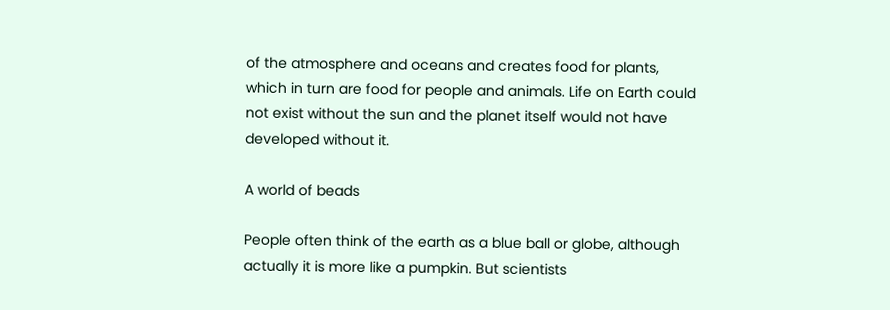of the atmosphere and oceans and creates food for plants, which in turn are food for people and animals. Life on Earth could not exist without the sun and the planet itself would not have developed without it.

A world of beads

People often think of the earth as a blue ball or globe, although actually it is more like a pumpkin. But scientists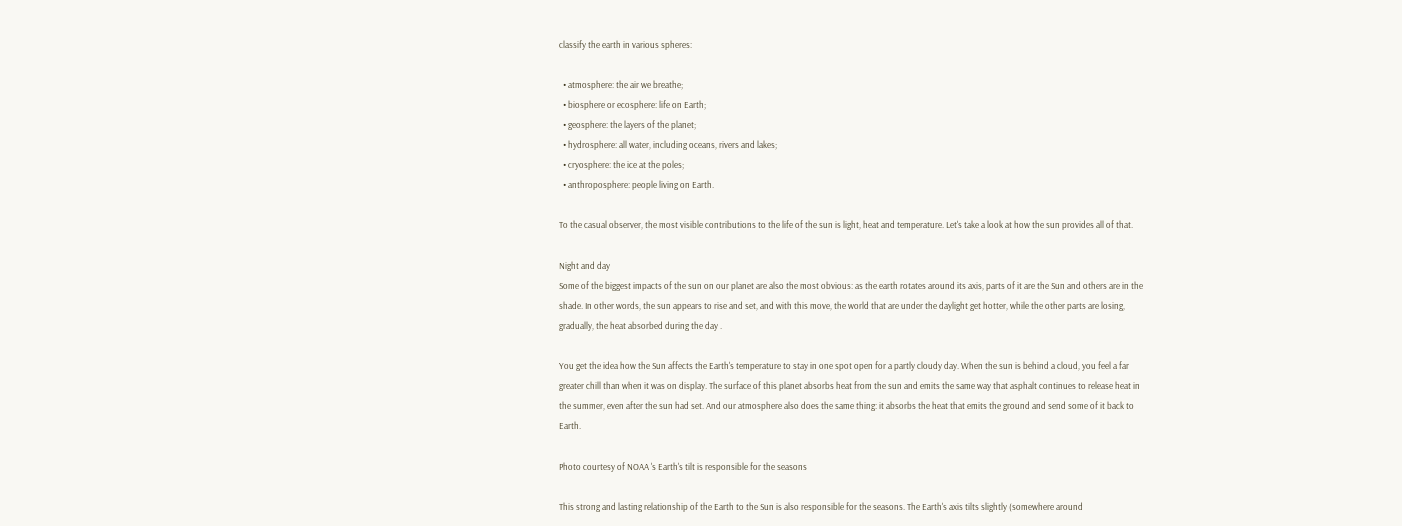classify the earth in various spheres:

  • atmosphere: the air we breathe;
  • biosphere or ecosphere: life on Earth;
  • geosphere: the layers of the planet;
  • hydrosphere: all water, including oceans, rivers and lakes;
  • cryosphere: the ice at the poles;
  • anthroposphere: people living on Earth.

To the casual observer, the most visible contributions to the life of the sun is light, heat and temperature. Let's take a look at how the sun provides all of that.

Night and day
Some of the biggest impacts of the sun on our planet are also the most obvious: as the earth rotates around its axis, parts of it are the Sun and others are in the shade. In other words, the sun appears to rise and set, and with this move, the world that are under the daylight get hotter, while the other parts are losing, gradually, the heat absorbed during the day .

You get the idea how the Sun affects the Earth's temperature to stay in one spot open for a partly cloudy day. When the sun is behind a cloud, you feel a far greater chill than when it was on display. The surface of this planet absorbs heat from the sun and emits the same way that asphalt continues to release heat in the summer, even after the sun had set. And our atmosphere also does the same thing: it absorbs the heat that emits the ground and send some of it back to Earth.

Photo courtesy of NOAA 's Earth's tilt is responsible for the seasons

This strong and lasting relationship of the Earth to the Sun is also responsible for the seasons. The Earth's axis tilts slightly (somewhere around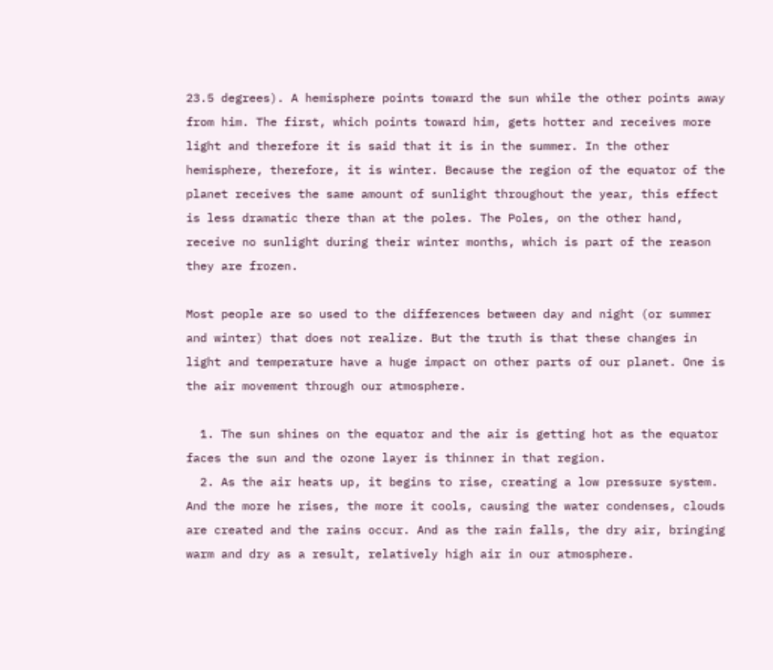23.5 degrees). A hemisphere points toward the sun while the other points away from him. The first, which points toward him, gets hotter and receives more light and therefore it is said that it is in the summer. In the other hemisphere, therefore, it is winter. Because the region of the equator of the planet receives the same amount of sunlight throughout the year, this effect is less dramatic there than at the poles. The Poles, on the other hand, receive no sunlight during their winter months, which is part of the reason they are frozen.

Most people are so used to the differences between day and night (or summer and winter) that does not realize. But the truth is that these changes in light and temperature have a huge impact on other parts of our planet. One is the air movement through our atmosphere.

  1. The sun shines on the equator and the air is getting hot as the equator faces the sun and the ozone layer is thinner in that region.
  2. As the air heats up, it begins to rise, creating a low pressure system. And the more he rises, the more it cools, causing the water condenses, clouds are created and the rains occur. And as the rain falls, the dry air, bringing warm and dry as a result, relatively high air in our atmosphere.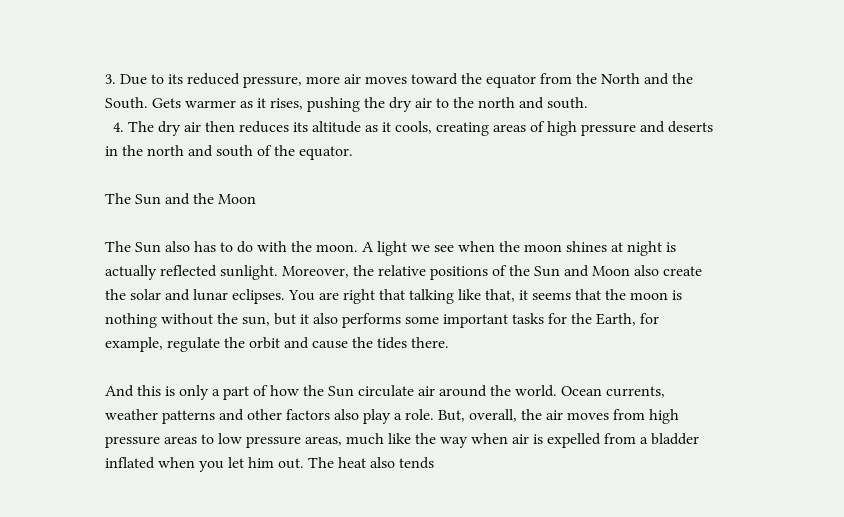3. Due to its reduced pressure, more air moves toward the equator from the North and the South. Gets warmer as it rises, pushing the dry air to the north and south.
  4. The dry air then reduces its altitude as it cools, creating areas of high pressure and deserts in the north and south of the equator.

The Sun and the Moon

The Sun also has to do with the moon. A light we see when the moon shines at night is actually reflected sunlight. Moreover, the relative positions of the Sun and Moon also create the solar and lunar eclipses. You are right that talking like that, it seems that the moon is nothing without the sun, but it also performs some important tasks for the Earth, for example, regulate the orbit and cause the tides there.

And this is only a part of how the Sun circulate air around the world. Ocean currents, weather patterns and other factors also play a role. But, overall, the air moves from high pressure areas to low pressure areas, much like the way when air is expelled from a bladder inflated when you let him out. The heat also tends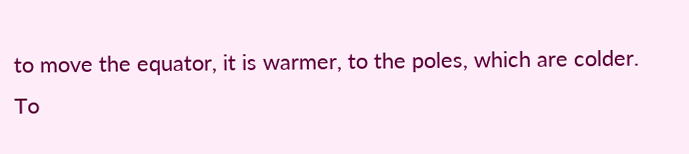to move the equator, it is warmer, to the poles, which are colder. To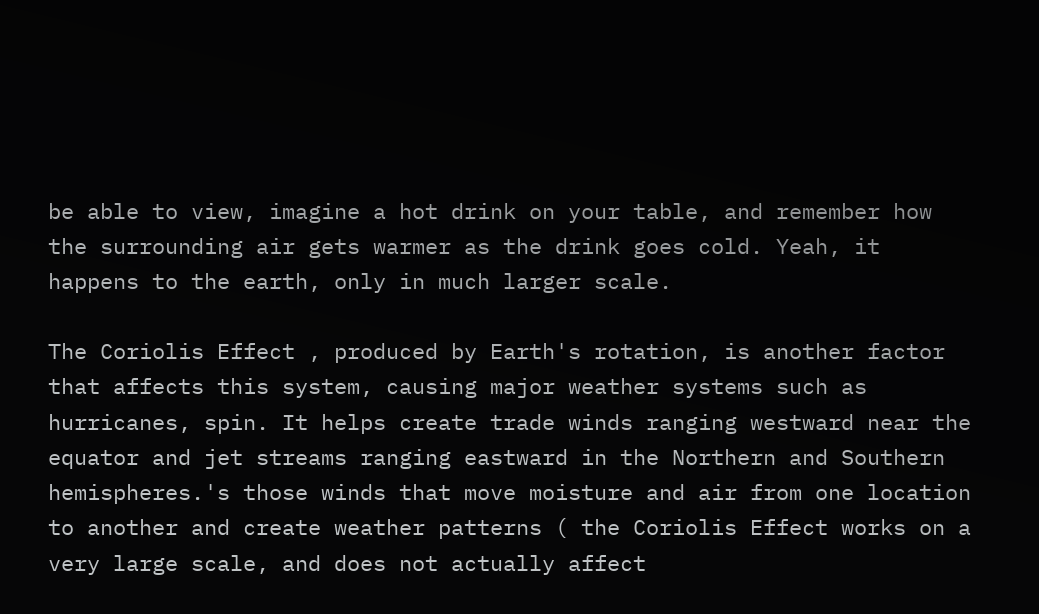be able to view, imagine a hot drink on your table, and remember how the surrounding air gets warmer as the drink goes cold. Yeah, it happens to the earth, only in much larger scale.

The Coriolis Effect , produced by Earth's rotation, is another factor that affects this system, causing major weather systems such as hurricanes, spin. It helps create trade winds ranging westward near the equator and jet streams ranging eastward in the Northern and Southern hemispheres.'s those winds that move moisture and air from one location to another and create weather patterns ( the Coriolis Effect works on a very large scale, and does not actually affect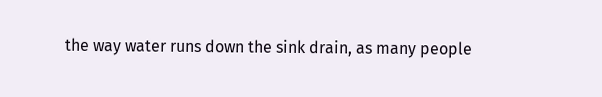the way water runs down the sink drain, as many people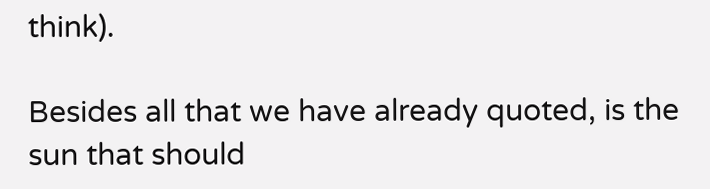think).

Besides all that we have already quoted, is the sun that should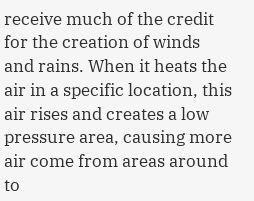receive much of the credit for the creation of winds and rains. When it heats the air in a specific location, this air rises and creates a low pressure area, causing more air come from areas around to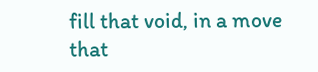fill that void, in a move that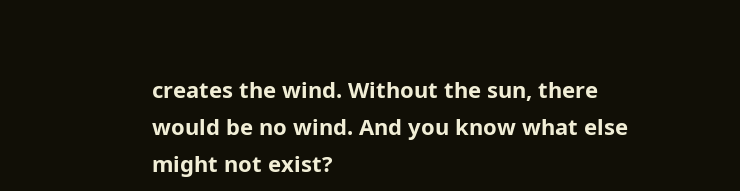creates the wind. Without the sun, there would be no wind. And you know what else might not exist?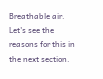Breathable air. Let's see the reasons for this in the next section.